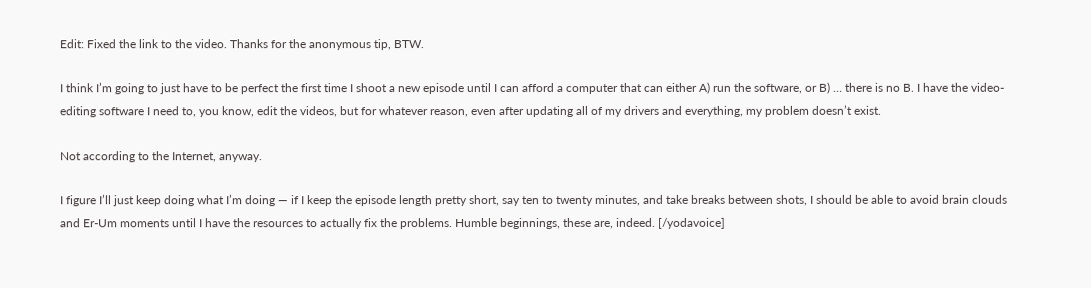Edit: Fixed the link to the video. Thanks for the anonymous tip, BTW.

I think I’m going to just have to be perfect the first time I shoot a new episode until I can afford a computer that can either A) run the software, or B) … there is no B. I have the video-editing software I need to, you know, edit the videos, but for whatever reason, even after updating all of my drivers and everything, my problem doesn’t exist.

Not according to the Internet, anyway.

I figure I’ll just keep doing what I’m doing — if I keep the episode length pretty short, say ten to twenty minutes, and take breaks between shots, I should be able to avoid brain clouds and Er-Um moments until I have the resources to actually fix the problems. Humble beginnings, these are, indeed. [/yodavoice]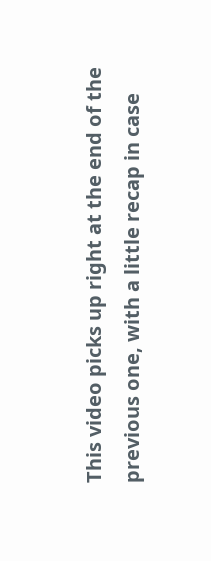This video picks up right at the end of the previous one, with a little recap in case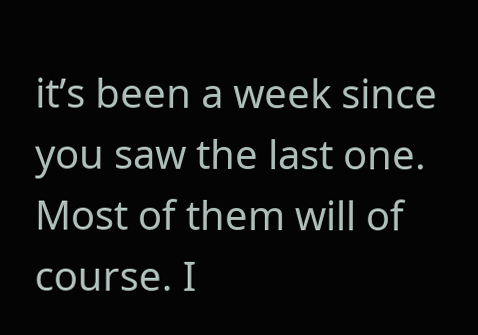it’s been a week since you saw the last one. Most of them will of course. I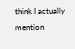think I actually mention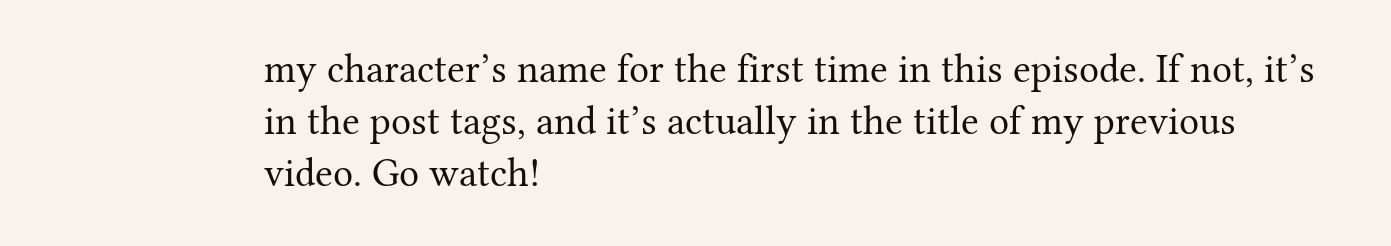my character’s name for the first time in this episode. If not, it’s in the post tags, and it’s actually in the title of my previous video. Go watch!